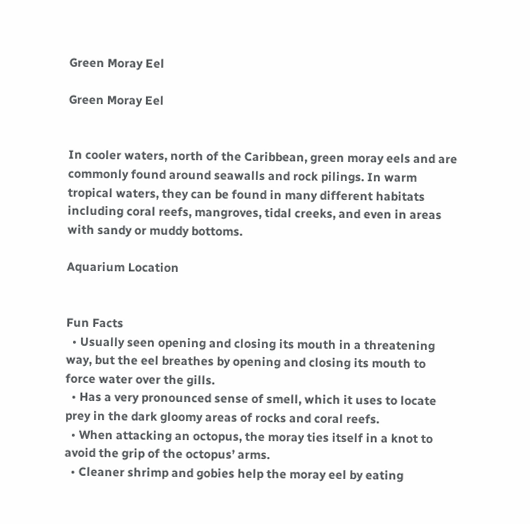Green Moray Eel

Green Moray Eel


In cooler waters, north of the Caribbean, green moray eels and are commonly found around seawalls and rock pilings. In warm tropical waters, they can be found in many different habitats including coral reefs, mangroves, tidal creeks, and even in areas with sandy or muddy bottoms.

Aquarium Location


Fun Facts
  • Usually seen opening and closing its mouth in a threatening way, but the eel breathes by opening and closing its mouth to force water over the gills.
  • Has a very pronounced sense of smell, which it uses to locate prey in the dark gloomy areas of rocks and coral reefs.
  • When attacking an octopus, the moray ties itself in a knot to avoid the grip of the octopus’ arms.
  • Cleaner shrimp and gobies help the moray eel by eating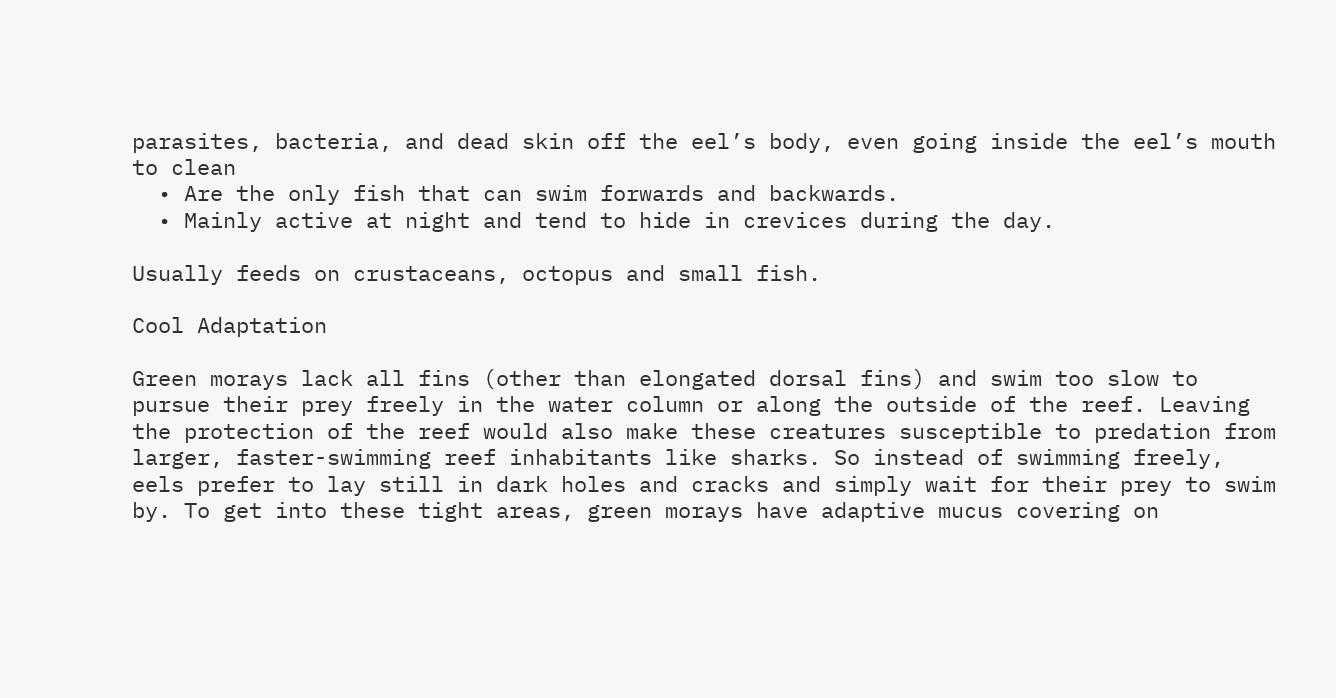parasites, bacteria, and dead skin off the eel’s body, even going inside the eel’s mouth to clean
  • Are the only fish that can swim forwards and backwards.
  • Mainly active at night and tend to hide in crevices during the day.

Usually feeds on crustaceans, octopus and small fish.

Cool Adaptation

Green morays lack all fins (other than elongated dorsal fins) and swim too slow to pursue their prey freely in the water column or along the outside of the reef. Leaving the protection of the reef would also make these creatures susceptible to predation from larger, faster-swimming reef inhabitants like sharks. So instead of swimming freely, eels prefer to lay still in dark holes and cracks and simply wait for their prey to swim by. To get into these tight areas, green morays have adaptive mucus covering on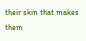their skin that makes them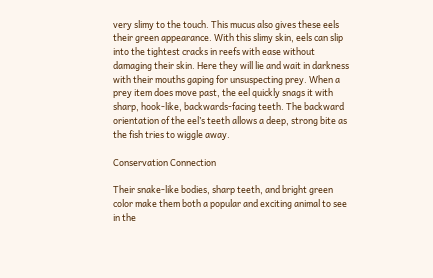very slimy to the touch. This mucus also gives these eels their green appearance. With this slimy skin, eels can slip into the tightest cracks in reefs with ease without damaging their skin. Here they will lie and wait in darkness with their mouths gaping for unsuspecting prey. When a prey item does move past, the eel quickly snags it with sharp, hook-like, backwards-facing teeth. The backward orientation of the eel’s teeth allows a deep, strong bite as the fish tries to wiggle away.

Conservation Connection

Their snake-like bodies, sharp teeth, and bright green color make them both a popular and exciting animal to see in the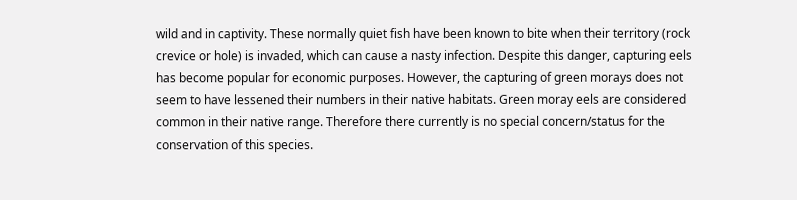wild and in captivity. These normally quiet fish have been known to bite when their territory (rock crevice or hole) is invaded, which can cause a nasty infection. Despite this danger, capturing eels has become popular for economic purposes. However, the capturing of green morays does not seem to have lessened their numbers in their native habitats. Green moray eels are considered common in their native range. Therefore there currently is no special concern/status for the conservation of this species.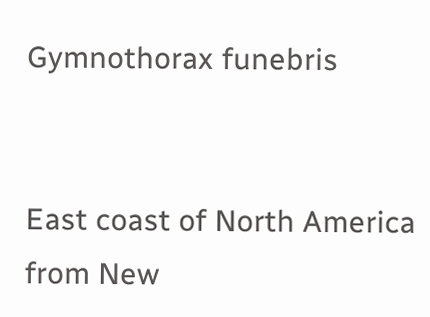Gymnothorax funebris


East coast of North America from New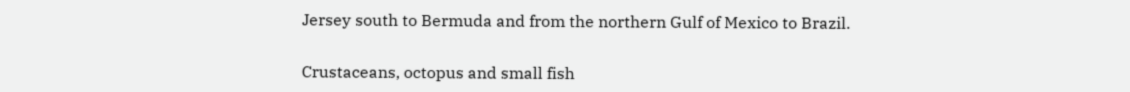Jersey south to Bermuda and from the northern Gulf of Mexico to Brazil.


Crustaceans, octopus and small fish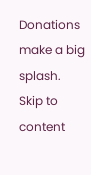Donations make a big splash.
Skip to content